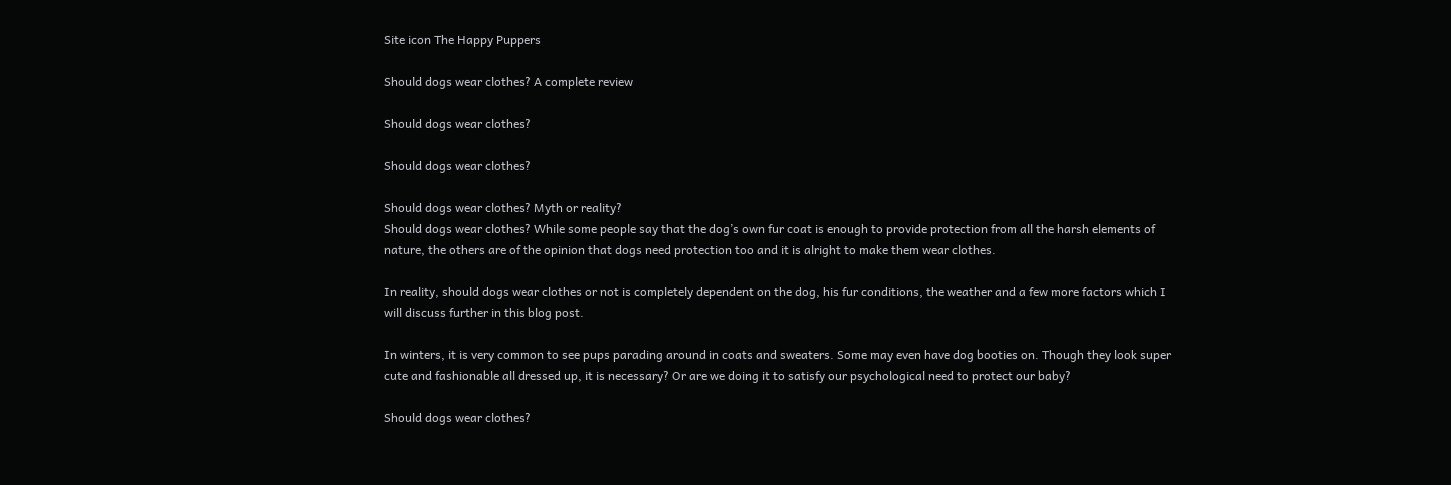Site icon The Happy Puppers

Should dogs wear clothes? A complete review

Should dogs wear clothes?

Should dogs wear clothes?

Should dogs wear clothes? Myth or reality?
Should dogs wear clothes? While some people say that the dog’s own fur coat is enough to provide protection from all the harsh elements of nature, the others are of the opinion that dogs need protection too and it is alright to make them wear clothes.

In reality, should dogs wear clothes or not is completely dependent on the dog, his fur conditions, the weather and a few more factors which I will discuss further in this blog post.

In winters, it is very common to see pups parading around in coats and sweaters. Some may even have dog booties on. Though they look super cute and fashionable all dressed up, it is necessary? Or are we doing it to satisfy our psychological need to protect our baby?

Should dogs wear clothes?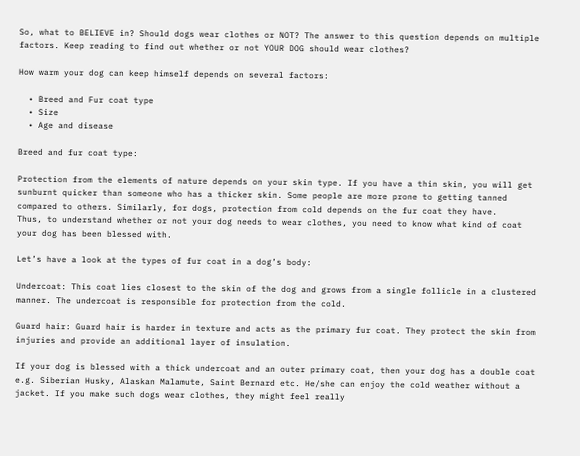So, what to BELIEVE in? Should dogs wear clothes or NOT? The answer to this question depends on multiple factors. Keep reading to find out whether or not YOUR DOG should wear clothes?

How warm your dog can keep himself depends on several factors:

  • Breed and Fur coat type
  • Size
  • Age and disease

Breed and fur coat type:

Protection from the elements of nature depends on your skin type. If you have a thin skin, you will get sunburnt quicker than someone who has a thicker skin. Some people are more prone to getting tanned compared to others. Similarly, for dogs, protection from cold depends on the fur coat they have.
Thus, to understand whether or not your dog needs to wear clothes, you need to know what kind of coat your dog has been blessed with.

Let’s have a look at the types of fur coat in a dog’s body:

Undercoat: This coat lies closest to the skin of the dog and grows from a single follicle in a clustered manner. The undercoat is responsible for protection from the cold.

Guard hair: Guard hair is harder in texture and acts as the primary fur coat. They protect the skin from injuries and provide an additional layer of insulation.

If your dog is blessed with a thick undercoat and an outer primary coat, then your dog has a double coat e.g. Siberian Husky, Alaskan Malamute, Saint Bernard etc. He/she can enjoy the cold weather without a jacket. If you make such dogs wear clothes, they might feel really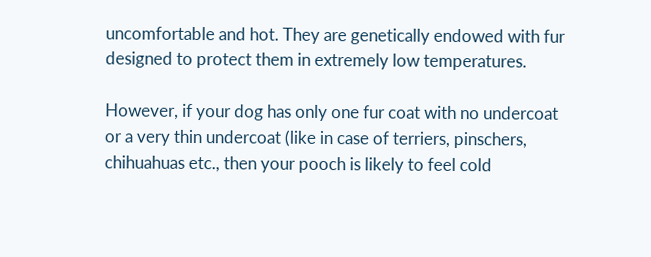uncomfortable and hot. They are genetically endowed with fur designed to protect them in extremely low temperatures.

However, if your dog has only one fur coat with no undercoat or a very thin undercoat (like in case of terriers, pinschers, chihuahuas etc., then your pooch is likely to feel cold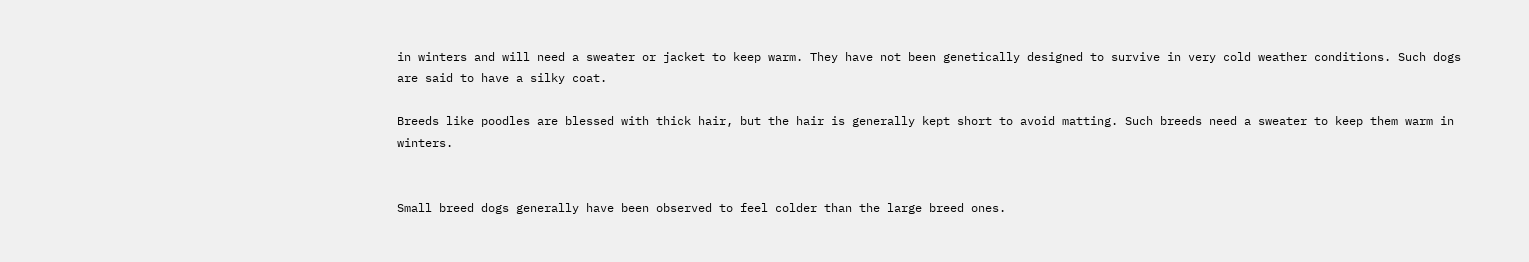in winters and will need a sweater or jacket to keep warm. They have not been genetically designed to survive in very cold weather conditions. Such dogs are said to have a silky coat.

Breeds like poodles are blessed with thick hair, but the hair is generally kept short to avoid matting. Such breeds need a sweater to keep them warm in winters.


Small breed dogs generally have been observed to feel colder than the large breed ones.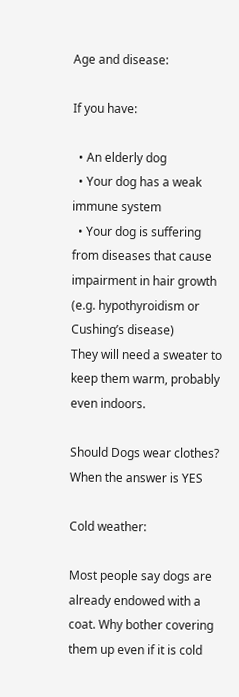Age and disease:

If you have:

  • An elderly dog
  • Your dog has a weak immune system
  • Your dog is suffering from diseases that cause impairment in hair growth (e.g. hypothyroidism or Cushing’s disease)
They will need a sweater to keep them warm, probably even indoors.

Should Dogs wear clothes? When the answer is YES

Cold weather:

Most people say dogs are already endowed with a coat. Why bother covering them up even if it is cold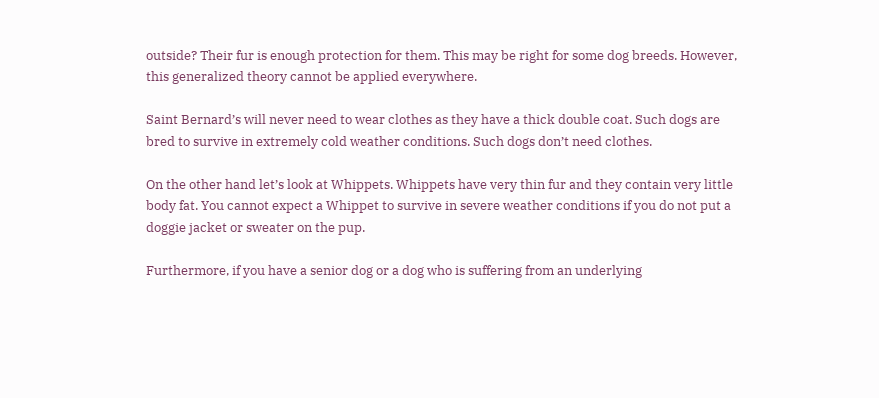outside? Their fur is enough protection for them. This may be right for some dog breeds. However, this generalized theory cannot be applied everywhere.

Saint Bernard’s will never need to wear clothes as they have a thick double coat. Such dogs are bred to survive in extremely cold weather conditions. Such dogs don’t need clothes.

On the other hand let’s look at Whippets. Whippets have very thin fur and they contain very little body fat. You cannot expect a Whippet to survive in severe weather conditions if you do not put a doggie jacket or sweater on the pup.

Furthermore, if you have a senior dog or a dog who is suffering from an underlying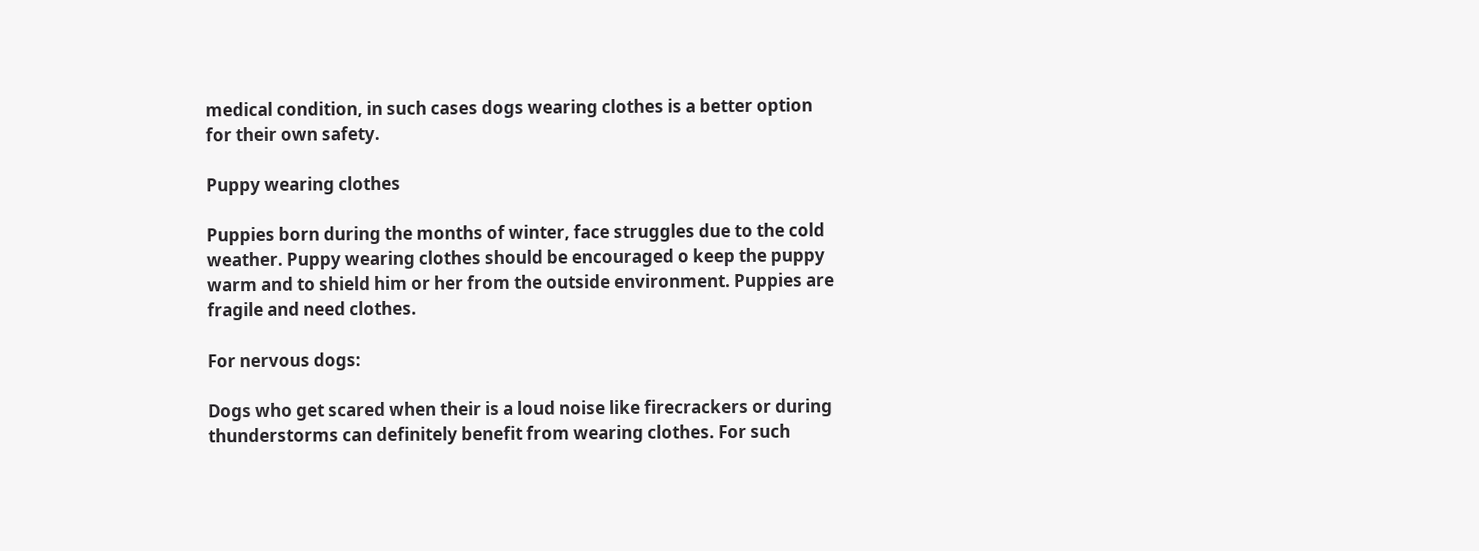medical condition, in such cases dogs wearing clothes is a better option for their own safety.

Puppy wearing clothes

Puppies born during the months of winter, face struggles due to the cold weather. Puppy wearing clothes should be encouraged o keep the puppy warm and to shield him or her from the outside environment. Puppies are fragile and need clothes.

For nervous dogs:

Dogs who get scared when their is a loud noise like firecrackers or during thunderstorms can definitely benefit from wearing clothes. For such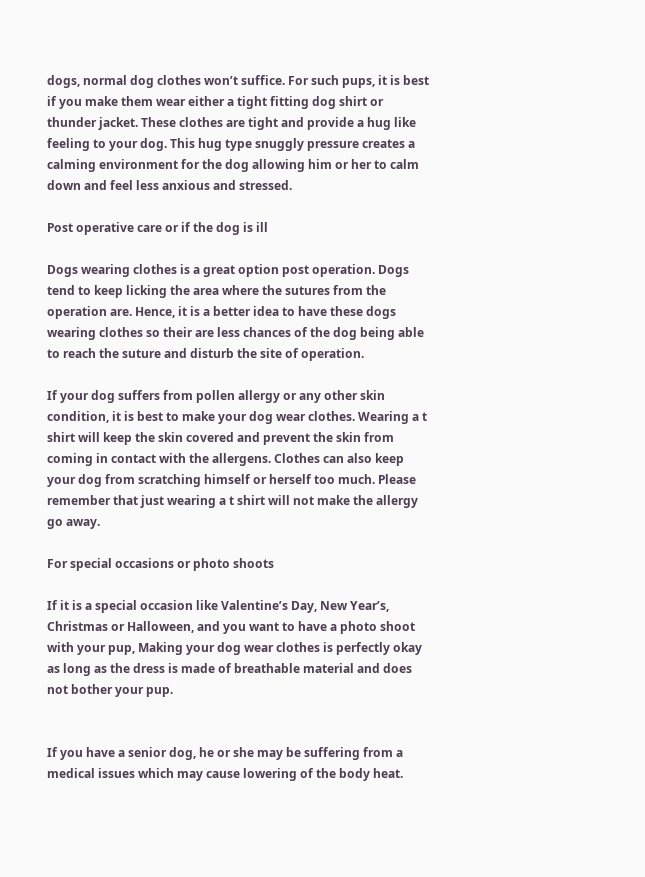dogs, normal dog clothes won’t suffice. For such pups, it is best if you make them wear either a tight fitting dog shirt or thunder jacket. These clothes are tight and provide a hug like feeling to your dog. This hug type snuggly pressure creates a calming environment for the dog allowing him or her to calm down and feel less anxious and stressed.

Post operative care or if the dog is ill

Dogs wearing clothes is a great option post operation. Dogs tend to keep licking the area where the sutures from the operation are. Hence, it is a better idea to have these dogs wearing clothes so their are less chances of the dog being able to reach the suture and disturb the site of operation.

If your dog suffers from pollen allergy or any other skin condition, it is best to make your dog wear clothes. Wearing a t shirt will keep the skin covered and prevent the skin from coming in contact with the allergens. Clothes can also keep your dog from scratching himself or herself too much. Please remember that just wearing a t shirt will not make the allergy go away.

For special occasions or photo shoots

If it is a special occasion like Valentine’s Day, New Year’s, Christmas or Halloween, and you want to have a photo shoot with your pup, Making your dog wear clothes is perfectly okay as long as the dress is made of breathable material and does not bother your pup.


If you have a senior dog, he or she may be suffering from a medical issues which may cause lowering of the body heat.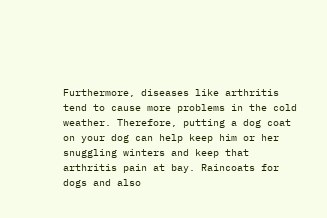Furthermore, diseases like arthritis tend to cause more problems in the cold weather. Therefore, putting a dog coat on your dog can help keep him or her snuggling winters and keep that arthritis pain at bay. Raincoats for dogs and also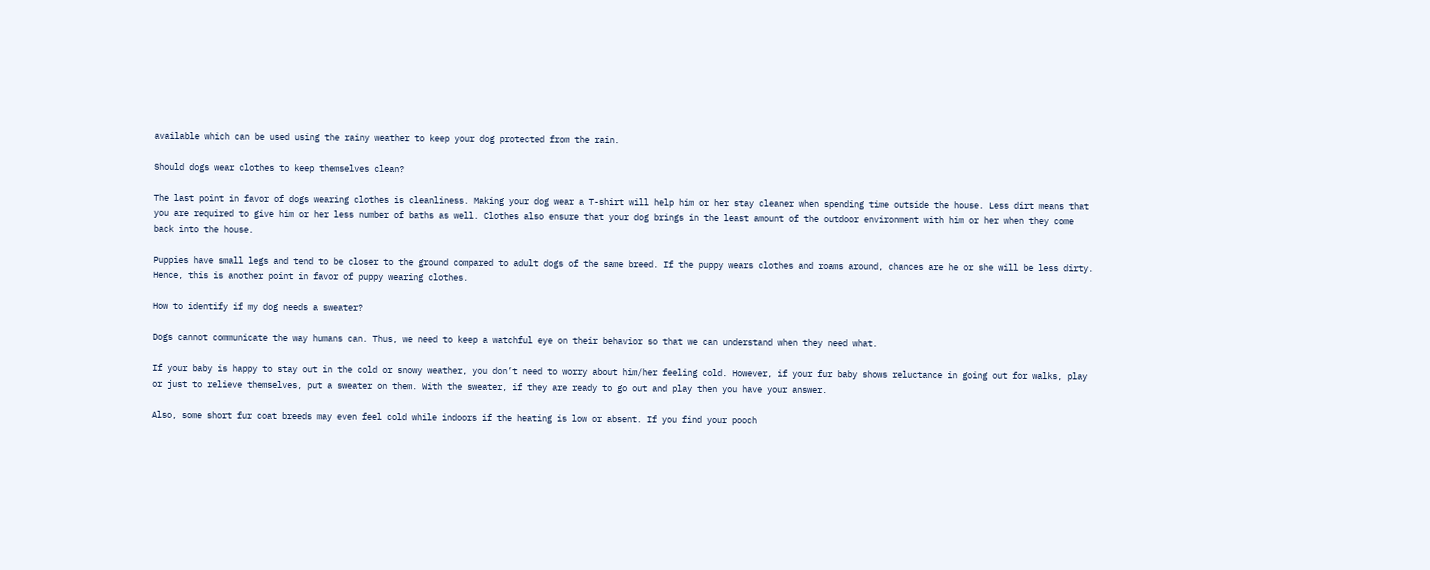available which can be used using the rainy weather to keep your dog protected from the rain.

Should dogs wear clothes to keep themselves clean?

The last point in favor of dogs wearing clothes is cleanliness. Making your dog wear a T-shirt will help him or her stay cleaner when spending time outside the house. Less dirt means that you are required to give him or her less number of baths as well. Clothes also ensure that your dog brings in the least amount of the outdoor environment with him or her when they come back into the house.

Puppies have small legs and tend to be closer to the ground compared to adult dogs of the same breed. If the puppy wears clothes and roams around, chances are he or she will be less dirty. Hence, this is another point in favor of puppy wearing clothes.

How to identify if my dog needs a sweater?

Dogs cannot communicate the way humans can. Thus, we need to keep a watchful eye on their behavior so that we can understand when they need what.

If your baby is happy to stay out in the cold or snowy weather, you don’t need to worry about him/her feeling cold. However, if your fur baby shows reluctance in going out for walks, play or just to relieve themselves, put a sweater on them. With the sweater, if they are ready to go out and play then you have your answer.

Also, some short fur coat breeds may even feel cold while indoors if the heating is low or absent. If you find your pooch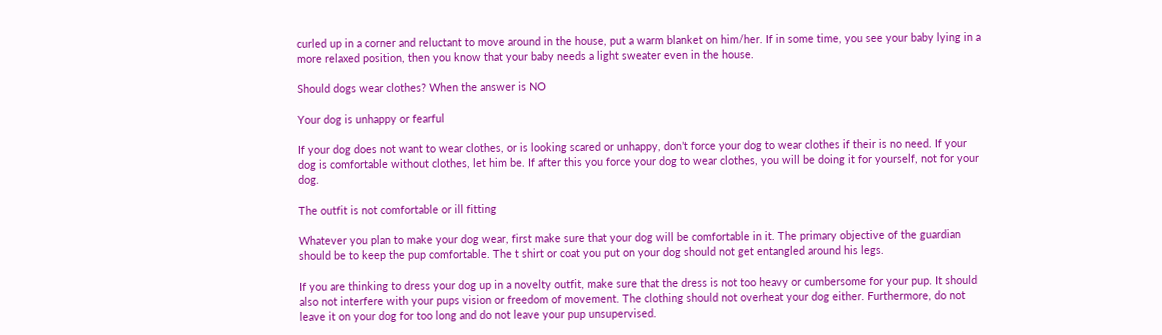curled up in a corner and reluctant to move around in the house, put a warm blanket on him/her. If in some time, you see your baby lying in a more relaxed position, then you know that your baby needs a light sweater even in the house.

Should dogs wear clothes? When the answer is NO

Your dog is unhappy or fearful

If your dog does not want to wear clothes, or is looking scared or unhappy, don’t force your dog to wear clothes if their is no need. If your dog is comfortable without clothes, let him be. If after this you force your dog to wear clothes, you will be doing it for yourself, not for your dog.

The outfit is not comfortable or ill fitting

Whatever you plan to make your dog wear, first make sure that your dog will be comfortable in it. The primary objective of the guardian should be to keep the pup comfortable. The t shirt or coat you put on your dog should not get entangled around his legs.

If you are thinking to dress your dog up in a novelty outfit, make sure that the dress is not too heavy or cumbersome for your pup. It should also not interfere with your pups vision or freedom of movement. The clothing should not overheat your dog either. Furthermore, do not leave it on your dog for too long and do not leave your pup unsupervised.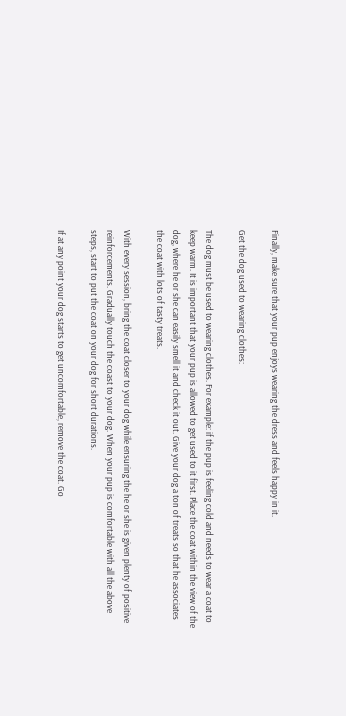Finally, make sure that your pup enjoys wearing the dress and feels happy in it.

Get the dog used to wearing clothes:

The dog must be used to wearing clothes. For example: if the pup is feeling cold and needs to wear a coat to keep warm. It is important that your pup is allowed to get used to it first. Place the coat within the view of the dog, where he or she can easily smell it and check it out. Give your dog a ton of treats so that he associates the coat with lots of tasty treats.

With every session, bring the coat closer to your dog while ensuring the he or she is given plenty of positive reinforcements. Gradually touch the coast to your dog. When your pup is comfortable with all the above steps, start to put the coat on your dog for short durations.

If at any point your dog starts to get uncomfortable, remove the coat. Go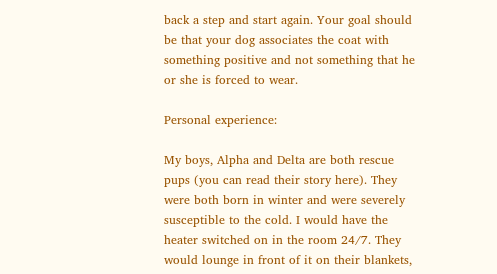back a step and start again. Your goal should be that your dog associates the coat with something positive and not something that he or she is forced to wear.

Personal experience:

My boys, Alpha and Delta are both rescue pups (you can read their story here). They were both born in winter and were severely susceptible to the cold. I would have the heater switched on in the room 24/7. They would lounge in front of it on their blankets,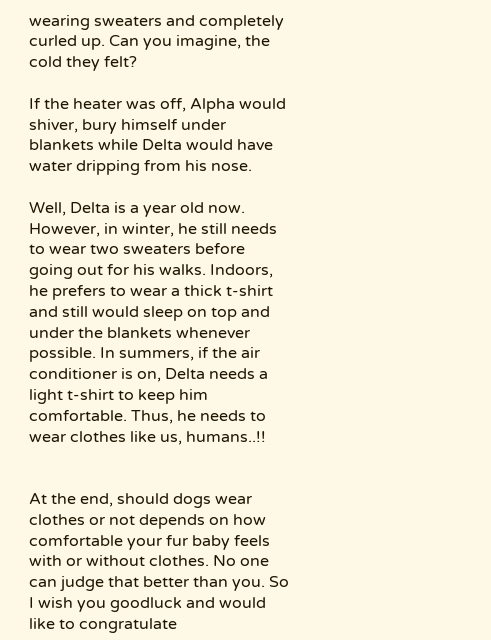wearing sweaters and completely curled up. Can you imagine, the cold they felt?

If the heater was off, Alpha would shiver, bury himself under blankets while Delta would have water dripping from his nose.

Well, Delta is a year old now. However, in winter, he still needs to wear two sweaters before going out for his walks. Indoors, he prefers to wear a thick t-shirt and still would sleep on top and under the blankets whenever possible. In summers, if the air conditioner is on, Delta needs a light t-shirt to keep him comfortable. Thus, he needs to wear clothes like us, humans..!!


At the end, should dogs wear clothes or not depends on how comfortable your fur baby feels with or without clothes. No one can judge that better than you. So I wish you goodluck and would like to congratulate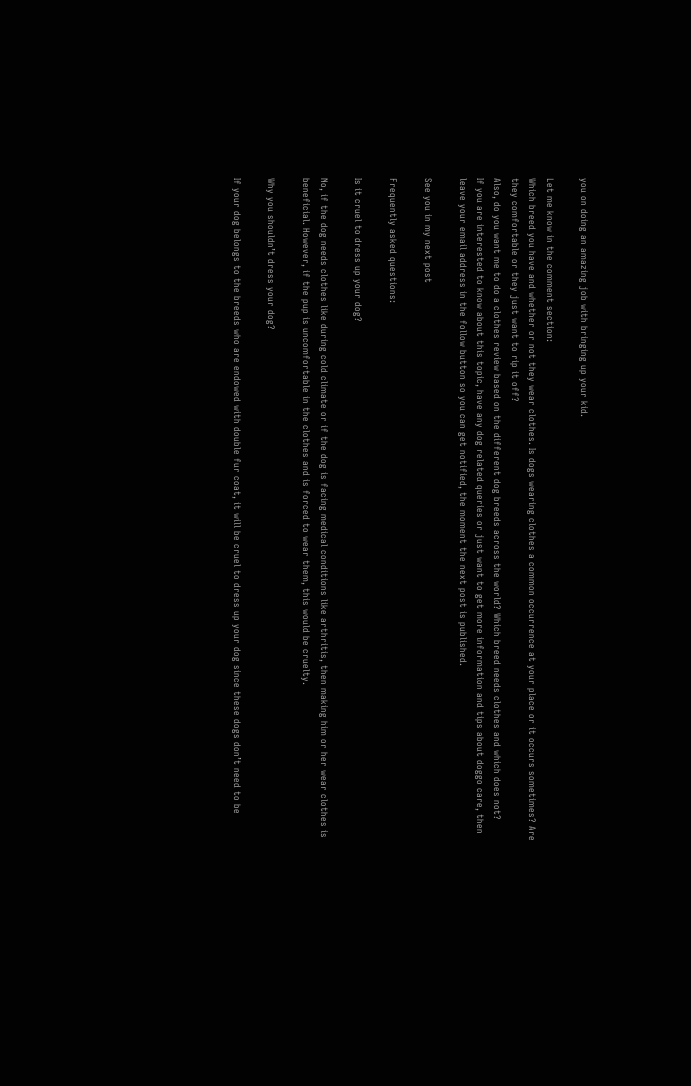you on doing an amazing job with bringing up your kid.

Let me know in the comment section:
Which breed you have and whether or not they wear clothes. Is dogs wearing clothes a common occurrence at your place or it occurs sometimes? Are they comfortable or they just want to rip it off?
Also, do you want me to do a clothes review based on the different dog breeds across the world? Which breed needs clothes and which does not?
If you are interested to know about this topic, have any dog related queries or just want to get more information and tips about doggo care, then leave your email address in the follow button so you can get notified, the moment the next post is published.

See you in my next post

Frequently asked questions:

Is it cruel to dress up your dog?

No, if the dog needs clothes like during cold climate or if the dog is facing medical conditions like arthritis, then making him or her wear clothes is beneficial. However, if the pup is uncomfortable in the clothes and is forced to wear them, this would be cruelty.

Why you shouldn’t dress your dog?

If your dog belongs to the breeds who are endowed with double fur coat, it will be cruel to dress up your dog since these dogs don’t need to be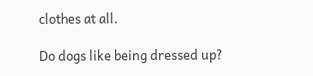clothes at all.

Do dogs like being dressed up?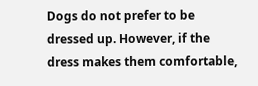Dogs do not prefer to be dressed up. However, if the dress makes them comfortable,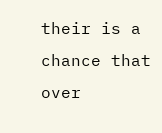their is a chance that over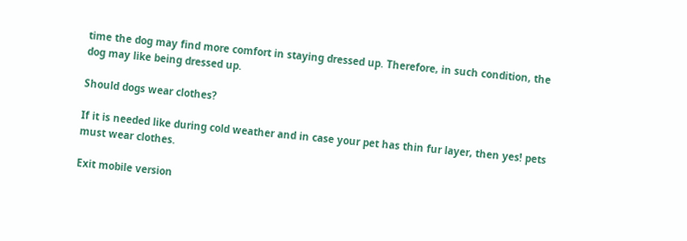time the dog may find more comfort in staying dressed up. Therefore, in such condition, the dog may like being dressed up.

Should dogs wear clothes?

If it is needed like during cold weather and in case your pet has thin fur layer, then yes! pets must wear clothes.

Exit mobile version